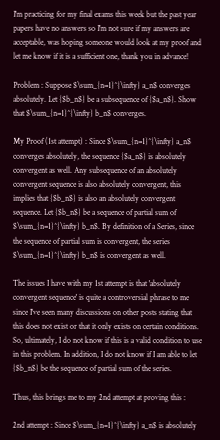I'm practicing for my final exams this week but the past year papers have no answers so I'm not sure if my answers are acceptable, was hoping someone would look at my proof and let me know if it is a sufficient one, thank you in advance!

Problem : Suppose $\sum_{n=1}^{\infty} a_n$ converges absolutely. Let {$b_n$} be a subsequence of {$a_n$}. Show that $\sum_{n=1}^{\infty} b_n$ converges.

My Proof (1st attempt) : Since $\sum_{n=1}^{\infty} a_n$ converges absolutely, the sequence {$a_n$} is absolutely convergent as well. Any subsequence of an absolutely convergent sequence is also absolutely convergent, this implies that {$b_n$} is also an absolutely convergent sequence. Let {$b_n$} be a sequence of partial sum of $\sum_{n=1}^{\infty} b_n$. By definition of a Series, since the sequence of partial sum is convergent, the series $\sum_{n=1}^{\infty} b_n$ is convergent as well.

The issues I have with my 1st attempt is that 'absolutely convergent sequence' is quite a controversial phrase to me since I've seen many discussions on other posts stating that this does not exist or that it only exists on certain conditions. So, ultimately, I do not know if this is a valid condition to use in this problem. In addition, I do not know if I am able to let {$b_n$} be the sequence of partial sum of the series.

Thus, this brings me to my 2nd attempt at proving this :

2nd attempt : Since $\sum_{n=1}^{\infty} a_n$ is absolutely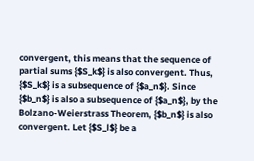convergent, this means that the sequence of partial sums {$S_k$} is also convergent. Thus, {$S_k$} is a subsequence of {$a_n$}. Since {$b_n$} is also a subsequence of {$a_n$}, by the Bolzano-Weierstrass Theorem, {$b_n$} is also convergent. Let {$S_l$} be a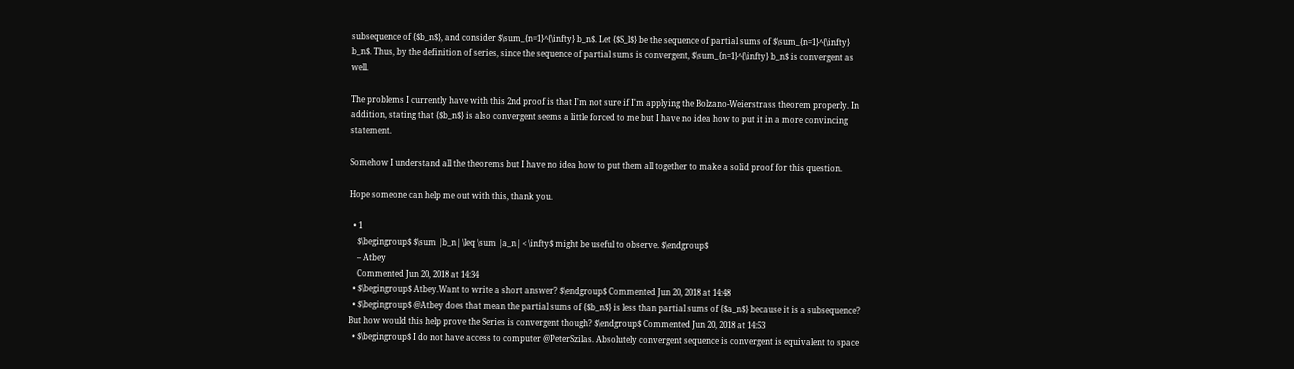subsequence of {$b_n$}, and consider $\sum_{n=1}^{\infty} b_n$. Let {$S_l$} be the sequence of partial sums of $\sum_{n=1}^{\infty} b_n$. Thus, by the definition of series, since the sequence of partial sums is convergent, $\sum_{n=1}^{\infty} b_n$ is convergent as well.

The problems I currently have with this 2nd proof is that I'm not sure if I'm applying the Bolzano-Weierstrass theorem properly. In addition, stating that {$b_n$} is also convergent seems a little forced to me but I have no idea how to put it in a more convincing statement.

Somehow I understand all the theorems but I have no idea how to put them all together to make a solid proof for this question.

Hope someone can help me out with this, thank you.

  • 1
    $\begingroup$ $\sum |b_n| \leq \sum |a_n| < \infty$ might be useful to observe. $\endgroup$
    – Atbey
    Commented Jun 20, 2018 at 14:34
  • $\begingroup$ Atbey.Want to write a short answer? $\endgroup$ Commented Jun 20, 2018 at 14:48
  • $\begingroup$ @Atbey does that mean the partial sums of {$b_n$} is less than partial sums of {$a_n$} because it is a subsequence? But how would this help prove the Series is convergent though? $\endgroup$ Commented Jun 20, 2018 at 14:53
  • $\begingroup$ I do not have access to computer @PeterSzilas. Absolutely convergent sequence is convergent is equivalent to space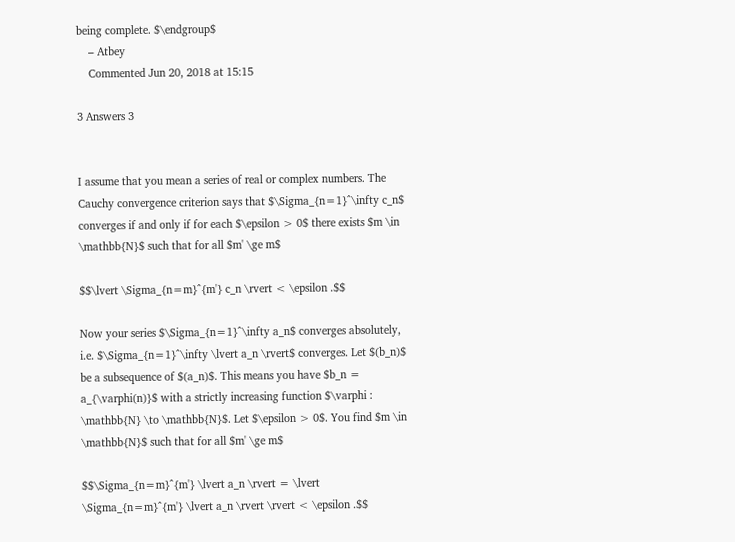being complete. $\endgroup$
    – Atbey
    Commented Jun 20, 2018 at 15:15

3 Answers 3


I assume that you mean a series of real or complex numbers. The Cauchy convergence criterion says that $\Sigma_{n=1}^\infty c_n$ converges if and only if for each $\epsilon > 0$ there exists $m \in \mathbb{N}$ such that for all $m' \ge m$

$$\lvert \Sigma_{n=m}^{m'} c_n \rvert < \epsilon .$$

Now your series $\Sigma_{n=1}^\infty a_n$ converges absolutely, i.e. $\Sigma_{n=1}^\infty \lvert a_n \rvert$ converges. Let $(b_n)$ be a subsequence of $(a_n)$. This means you have $b_n = a_{\varphi(n)}$ with a strictly increasing function $\varphi : \mathbb{N} \to \mathbb{N}$. Let $\epsilon > 0$. You find $m \in \mathbb{N}$ such that for all $m' \ge m$

$$\Sigma_{n=m}^{m'} \lvert a_n \rvert = \lvert \Sigma_{n=m}^{m'} \lvert a_n \rvert \rvert < \epsilon .$$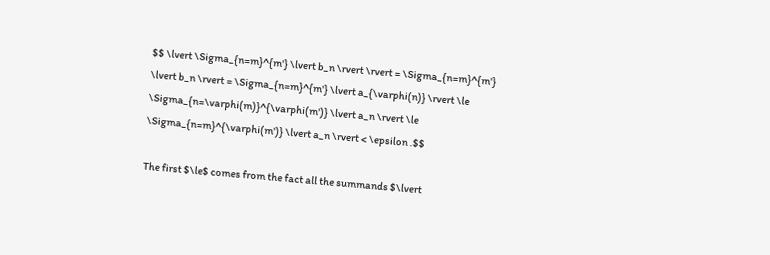$$ \lvert \Sigma_{n=m}^{m'} \lvert b_n \rvert \rvert = \Sigma_{n=m}^{m'} \lvert b_n \rvert = \Sigma_{n=m}^{m'} \lvert a_{\varphi(n)} \rvert \le \Sigma_{n=\varphi(m)}^{\varphi(m')} \lvert a_n \rvert \le \Sigma_{n=m}^{\varphi(m')} \lvert a_n \rvert < \epsilon .$$

The first $\le$ comes from the fact all the summands $\lvert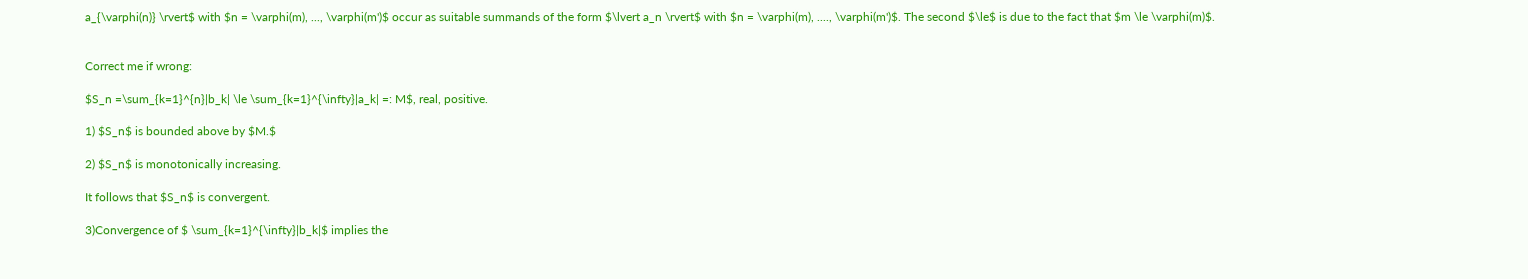a_{\varphi(n)} \rvert$ with $n = \varphi(m), ..., \varphi(m')$ occur as suitable summands of the form $\lvert a_n \rvert$ with $n = \varphi(m), ...., \varphi(m')$. The second $\le$ is due to the fact that $m \le \varphi(m)$.


Correct me if wrong:

$S_n =\sum_{k=1}^{n}|b_k| \le \sum_{k=1}^{\infty}|a_k| =: M$, real, positive.

1) $S_n$ is bounded above by $M.$

2) $S_n$ is monotonically increasing.

It follows that $S_n$ is convergent.

3)Convergence of $ \sum_{k=1}^{\infty}|b_k|$ implies the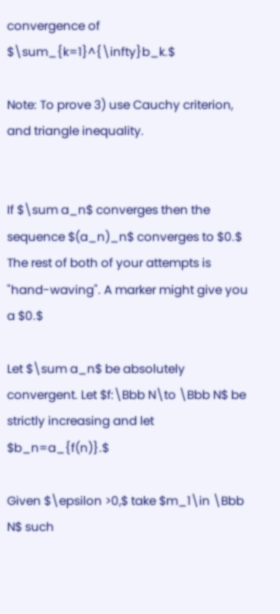convergence of $\sum_{k=1}^{\infty}b_k.$

Note: To prove 3) use Cauchy criterion, and triangle inequality.


If $\sum a_n$ converges then the sequence $(a_n)_n$ converges to $0.$ The rest of both of your attempts is "hand-waving". A marker might give you a $0.$

Let $\sum a_n$ be absolutely convergent. Let $f:\Bbb N\to \Bbb N$ be strictly increasing and let $b_n=a_{f(n)}.$

Given $\epsilon >0,$ take $m_1\in \Bbb N$ such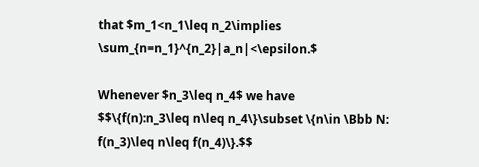that $m_1<n_1\leq n_2\implies \sum_{n=n_1}^{n_2}|a_n|<\epsilon.$

Whenever $n_3\leq n_4$ we have $$\{f(n):n_3\leq n\leq n_4\}\subset \{n\in \Bbb N: f(n_3)\leq n\leq f(n_4)\}.$$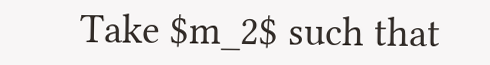Take $m_2$ such that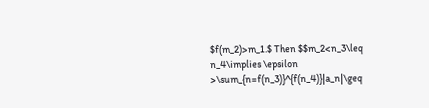$f(m_2)>m_1.$ Then $$m_2<n_3\leq n_4\implies \epsilon >\sum_{n=f(n_3)}^{f(n_4)}|a_n|\geq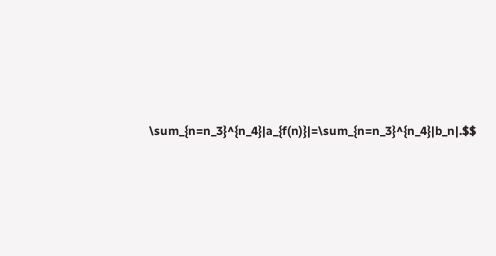\sum_{n=n_3}^{n_4}|a_{f(n)}|=\sum_{n=n_3}^{n_4}|b_n|.$$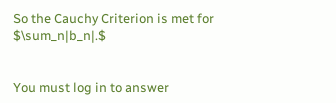So the Cauchy Criterion is met for $\sum_n|b_n|.$


You must log in to answer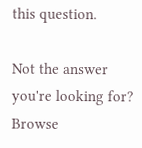this question.

Not the answer you're looking for? Browse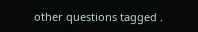other questions tagged .